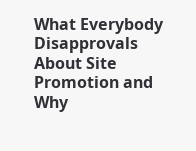What Everybody Disapprovals About Site Promotion and Why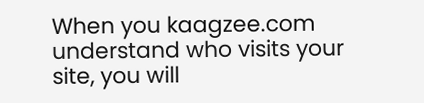When you kaagzee.com understand who visits your site, you will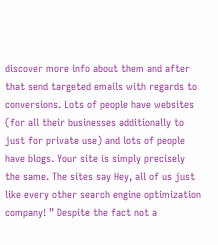discover more info about them and after that send targeted emails with regards to conversions. Lots of people have websites (for all their businesses additionally to just for private use) and lots of people have blogs. Your site is simply precisely the same. The sites say Hey, all of us just like every other search engine optimization company! ” Despite the fact not a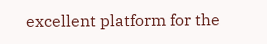excellent platform for the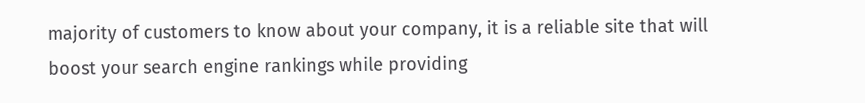majority of customers to know about your company, it is a reliable site that will boost your search engine rankings while providing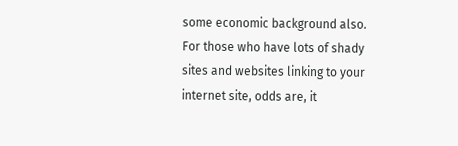some economic background also. For those who have lots of shady sites and websites linking to your internet site, odds are, it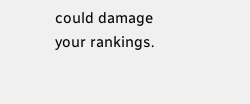could damage your rankings.